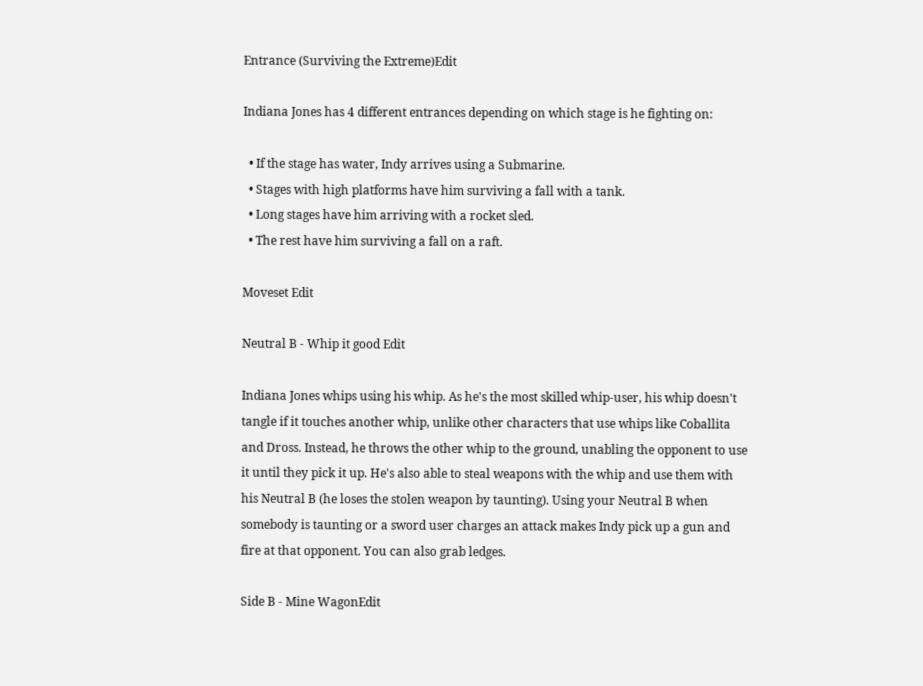Entrance (Surviving the Extreme)Edit

Indiana Jones has 4 different entrances depending on which stage is he fighting on:

  • If the stage has water, Indy arrives using a Submarine.
  • Stages with high platforms have him surviving a fall with a tank.
  • Long stages have him arriving with a rocket sled.
  • The rest have him surviving a fall on a raft.

Moveset Edit

Neutral B - Whip it good Edit

Indiana Jones whips using his whip. As he's the most skilled whip-user, his whip doesn't tangle if it touches another whip, unlike other characters that use whips like Coballita and Dross. Instead, he throws the other whip to the ground, unabling the opponent to use it until they pick it up. He's also able to steal weapons with the whip and use them with his Neutral B (he loses the stolen weapon by taunting). Using your Neutral B when somebody is taunting or a sword user charges an attack makes Indy pick up a gun and fire at that opponent. You can also grab ledges.

Side B - Mine WagonEdit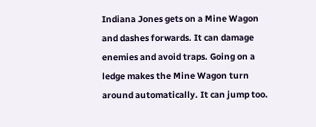Indiana Jones gets on a Mine Wagon and dashes forwards. It can damage enemies and avoid traps. Going on a ledge makes the Mine Wagon turn around automatically. It can jump too.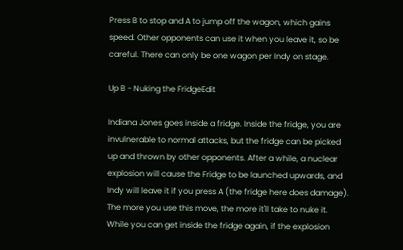Press B to stop and A to jump off the wagon, which gains speed. Other opponents can use it when you leave it, so be careful. There can only be one wagon per Indy on stage.

Up B - Nuking the FridgeEdit

Indiana Jones goes inside a fridge. Inside the fridge, you are invulnerable to normal attacks, but the fridge can be picked up and thrown by other opponents. After a while, a nuclear explosion will cause the Fridge to be launched upwards, and Indy will leave it if you press A (the fridge here does damage). The more you use this move, the more it'll take to nuke it. While you can get inside the fridge again, if the explosion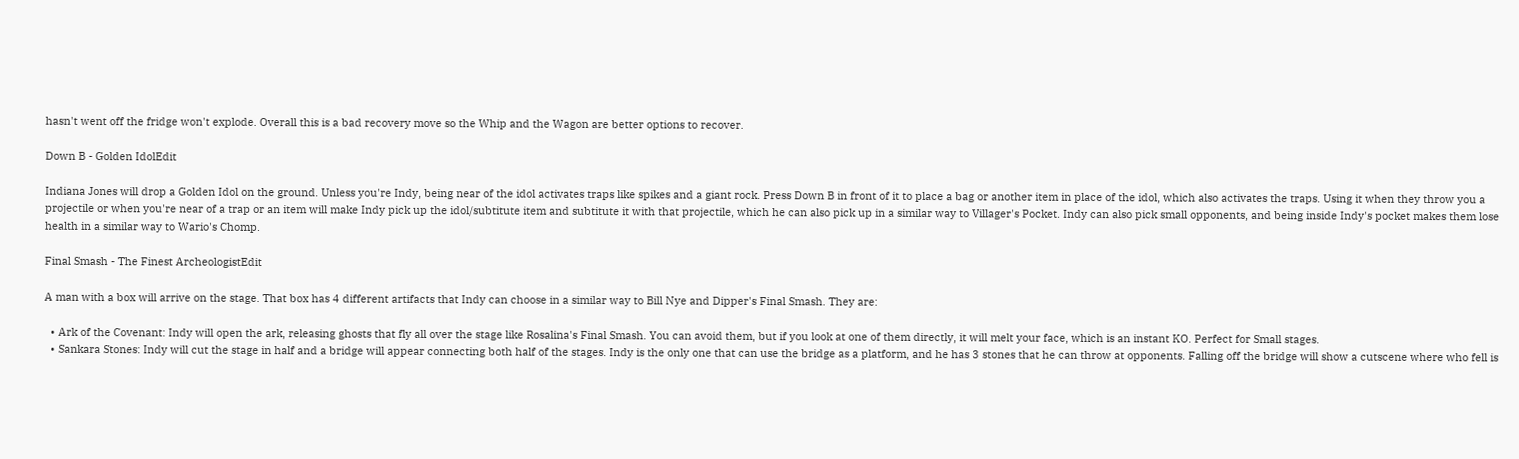hasn't went off the fridge won't explode. Overall this is a bad recovery move so the Whip and the Wagon are better options to recover.

Down B - Golden IdolEdit

Indiana Jones will drop a Golden Idol on the ground. Unless you're Indy, being near of the idol activates traps like spikes and a giant rock. Press Down B in front of it to place a bag or another item in place of the idol, which also activates the traps. Using it when they throw you a projectile or when you're near of a trap or an item will make Indy pick up the idol/subtitute item and subtitute it with that projectile, which he can also pick up in a similar way to Villager's Pocket. Indy can also pick small opponents, and being inside Indy's pocket makes them lose health in a similar way to Wario's Chomp.

Final Smash - The Finest ArcheologistEdit

A man with a box will arrive on the stage. That box has 4 different artifacts that Indy can choose in a similar way to Bill Nye and Dipper's Final Smash. They are:

  • Ark of the Covenant: Indy will open the ark, releasing ghosts that fly all over the stage like Rosalina's Final Smash. You can avoid them, but if you look at one of them directly, it will melt your face, which is an instant KO. Perfect for Small stages.
  • Sankara Stones: Indy will cut the stage in half and a bridge will appear connecting both half of the stages. Indy is the only one that can use the bridge as a platform, and he has 3 stones that he can throw at opponents. Falling off the bridge will show a cutscene where who fell is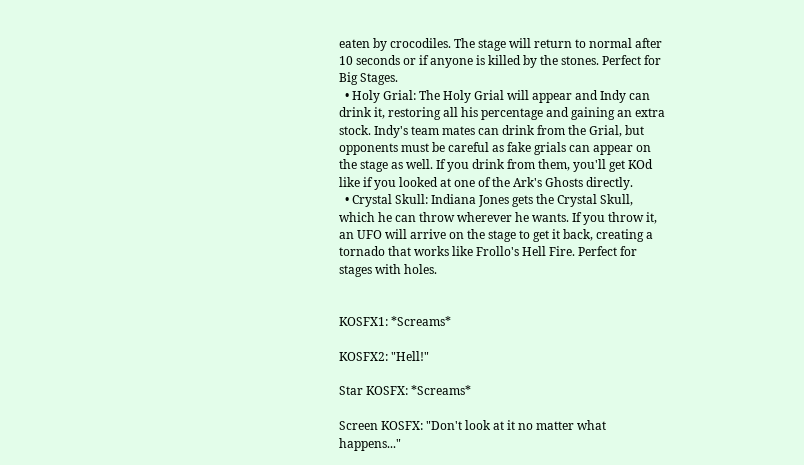eaten by crocodiles. The stage will return to normal after 10 seconds or if anyone is killed by the stones. Perfect for Big Stages.
  • Holy Grial: The Holy Grial will appear and Indy can drink it, restoring all his percentage and gaining an extra stock. Indy's team mates can drink from the Grial, but opponents must be careful as fake grials can appear on the stage as well. If you drink from them, you'll get KOd like if you looked at one of the Ark's Ghosts directly.
  • Crystal Skull: Indiana Jones gets the Crystal Skull, which he can throw wherever he wants. If you throw it, an UFO will arrive on the stage to get it back, creating a tornado that works like Frollo's Hell Fire. Perfect for stages with holes.


KOSFX1: *Screams*

KOSFX2: "Hell!"

Star KOSFX: *Screams*

Screen KOSFX: "Don't look at it no matter what happens..."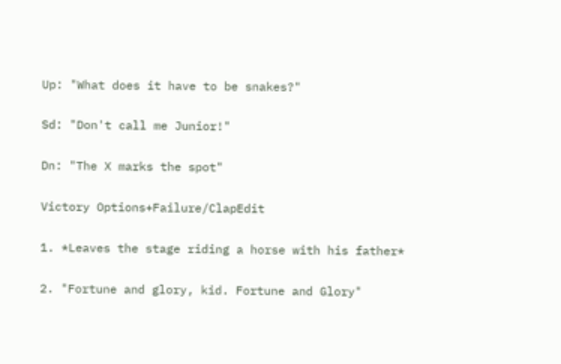Up: "What does it have to be snakes?"

Sd: "Don't call me Junior!"

Dn: "The X marks the spot"

Victory Options+Failure/ClapEdit

1. *Leaves the stage riding a horse with his father*

2. "Fortune and glory, kid. Fortune and Glory"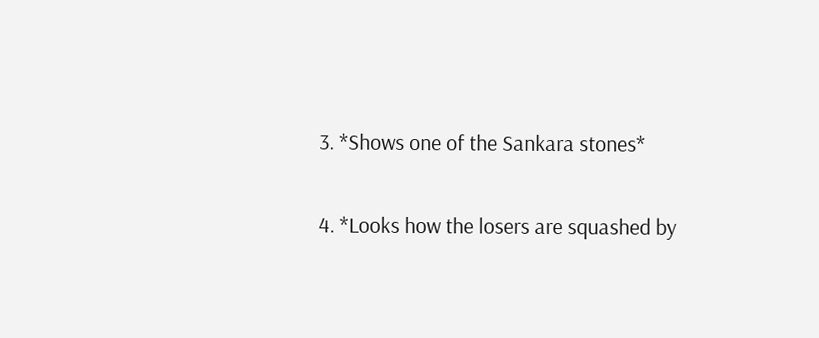3. *Shows one of the Sankara stones*

4. *Looks how the losers are squashed by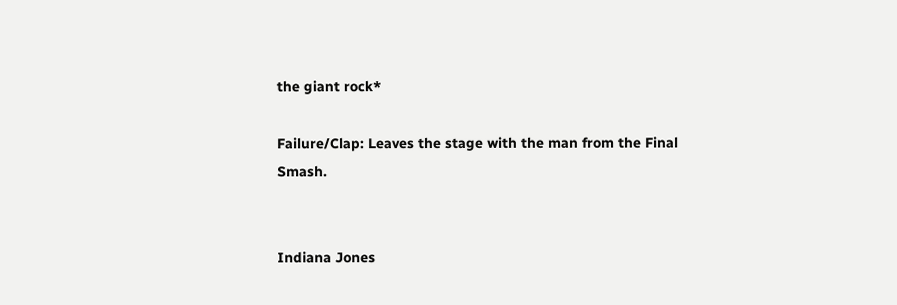the giant rock*

Failure/Clap: Leaves the stage with the man from the Final Smash.


Indiana Jones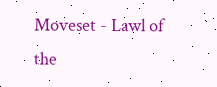Moveset - Lawl of the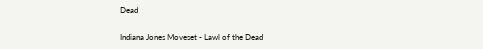Dead

Indiana Jones Moveset - Lawl of the Dead